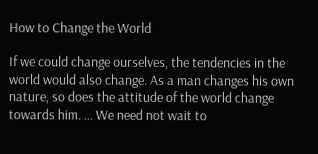How to Change the World

If we could change ourselves, the tendencies in the world would also change. As a man changes his own nature, so does the attitude of the world change towards him. … We need not wait to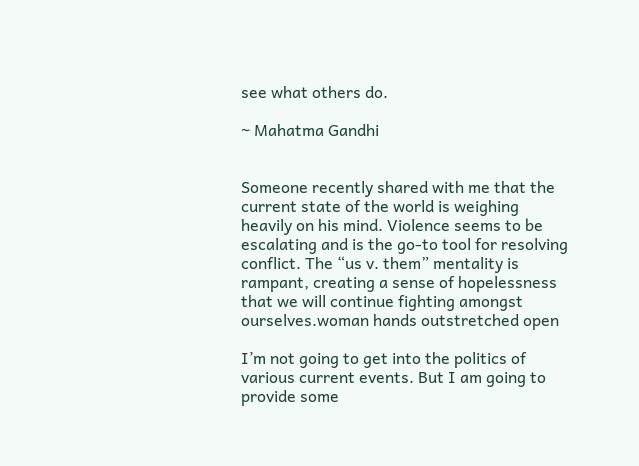see what others do.

~ Mahatma Gandhi


Someone recently shared with me that the current state of the world is weighing heavily on his mind. Violence seems to be escalating and is the go-to tool for resolving conflict. The “us v. them” mentality is rampant, creating a sense of hopelessness that we will continue fighting amongst ourselves.woman hands outstretched open

I’m not going to get into the politics of various current events. But I am going to provide some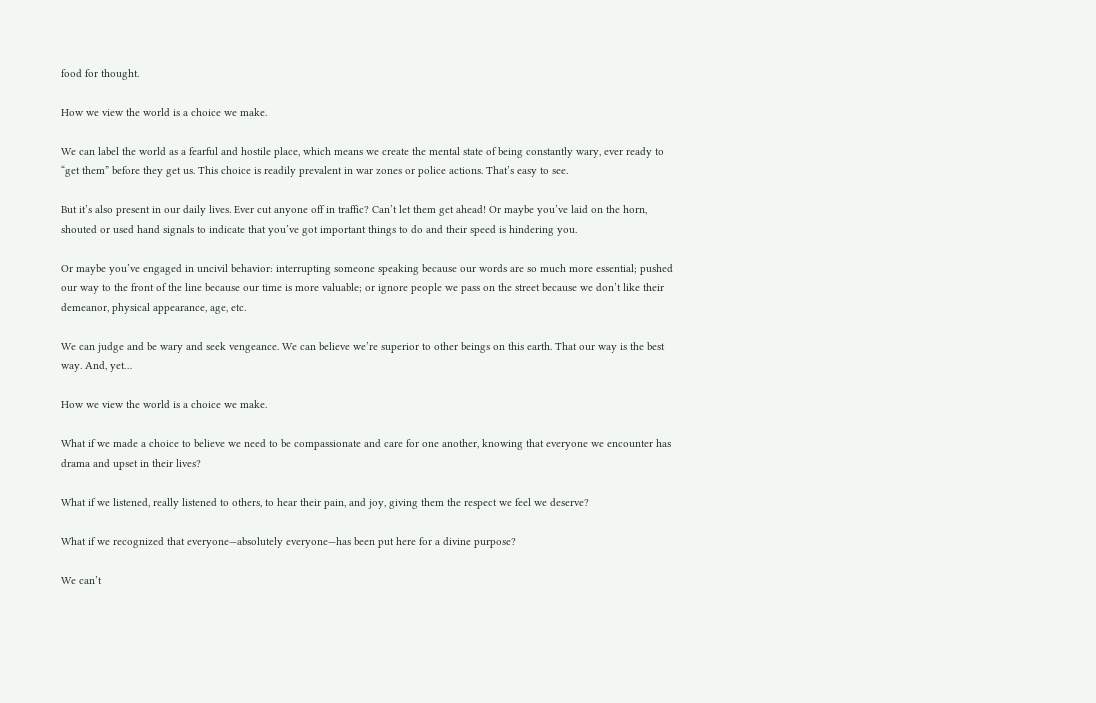food for thought.

How we view the world is a choice we make.

We can label the world as a fearful and hostile place, which means we create the mental state of being constantly wary, ever ready to “get them” before they get us. This choice is readily prevalent in war zones or police actions. That’s easy to see.

But it’s also present in our daily lives. Ever cut anyone off in traffic? Can’t let them get ahead! Or maybe you’ve laid on the horn, shouted or used hand signals to indicate that you’ve got important things to do and their speed is hindering you.

Or maybe you’ve engaged in uncivil behavior: interrupting someone speaking because our words are so much more essential; pushed our way to the front of the line because our time is more valuable; or ignore people we pass on the street because we don’t like their demeanor, physical appearance, age, etc.

We can judge and be wary and seek vengeance. We can believe we’re superior to other beings on this earth. That our way is the best way. And, yet…

How we view the world is a choice we make.

What if we made a choice to believe we need to be compassionate and care for one another, knowing that everyone we encounter has drama and upset in their lives?

What if we listened, really listened to others, to hear their pain, and joy, giving them the respect we feel we deserve?

What if we recognized that everyone—absolutely everyone—has been put here for a divine purpose?

We can’t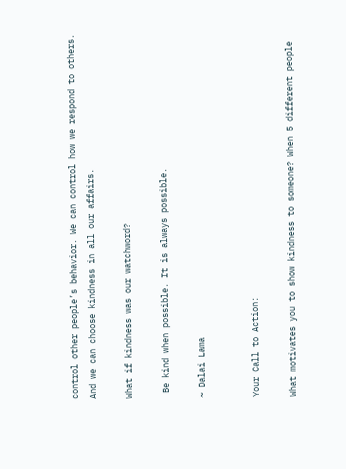control other people’s behavior. We can control how we respond to others. And we can choose kindness in all our affairs.

What if kindness was our watchword?

 Be kind when possible. It is always possible.

~ Dalai Lama


Your Call to Action:

What motivates you to show kindness to someone? When 5 different people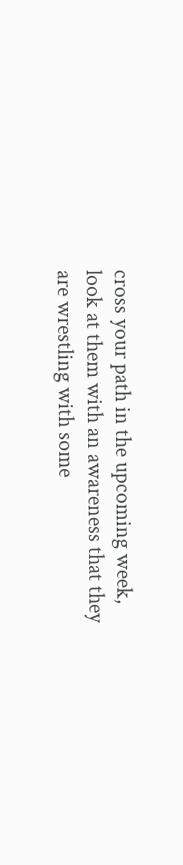cross your path in the upcoming week, look at them with an awareness that they are wrestling with some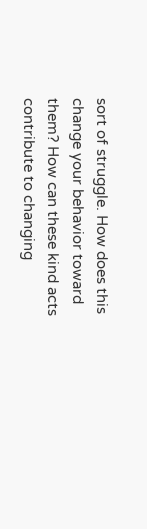sort of struggle. How does this change your behavior toward them? How can these kind acts contribute to changing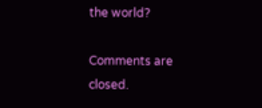the world?

Comments are closed.